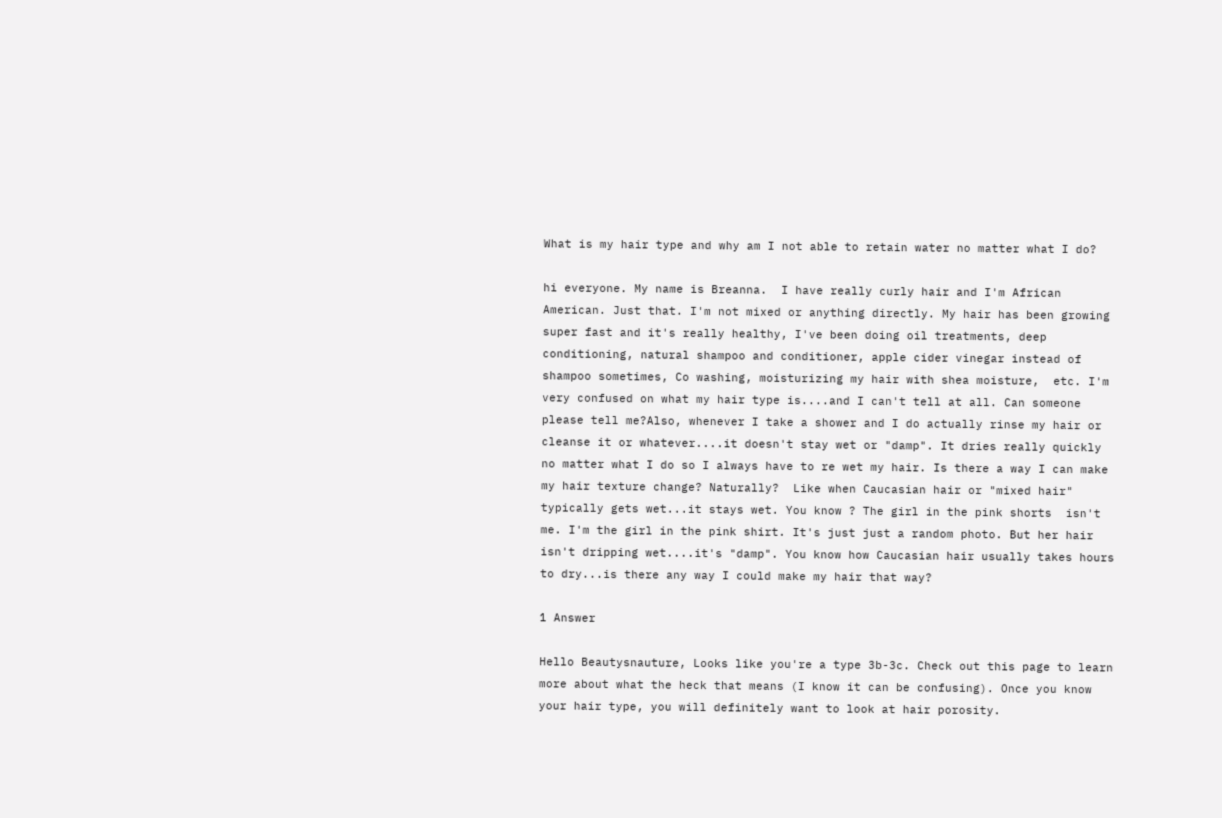What is my hair type and why am I not able to retain water no matter what I do?

hi everyone. My name is Breanna.  I have really curly hair and I'm African American. Just that. I'm not mixed or anything directly. My hair has been growing super fast and it's really healthy, I've been doing oil treatments, deep conditioning, natural shampoo and conditioner, apple cider vinegar instead of shampoo sometimes, Co washing, moisturizing my hair with shea moisture,  etc. I'm very confused on what my hair type is....and I can't tell at all. Can someone please tell me?Also, whenever I take a shower and I do actually rinse my hair or cleanse it or whatever....it doesn't stay wet or "damp". It dries really quickly no matter what I do so I always have to re wet my hair. Is there a way I can make my hair texture change? Naturally?  Like when Caucasian hair or "mixed hair" typically gets wet...it stays wet. You know ? The girl in the pink shorts  isn't me. I'm the girl in the pink shirt. It's just just a random photo. But her hair isn't dripping wet....it's "damp". You know how Caucasian hair usually takes hours to dry...is there any way I could make my hair that way?

1 Answer

Hello Beautysnauture, Looks like you're a type 3b-3c. Check out this page to learn more about what the heck that means (I know it can be confusing). Once you know your hair type, you will definitely want to look at hair porosity.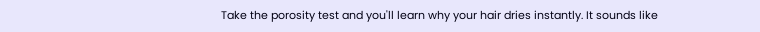Take the porosity test and you'll learn why your hair dries instantly. It sounds like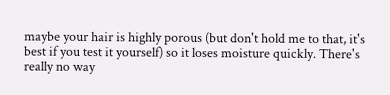maybe your hair is highly porous (but don't hold me to that, it's best if you test it yourself) so it loses moisture quickly. There's really no way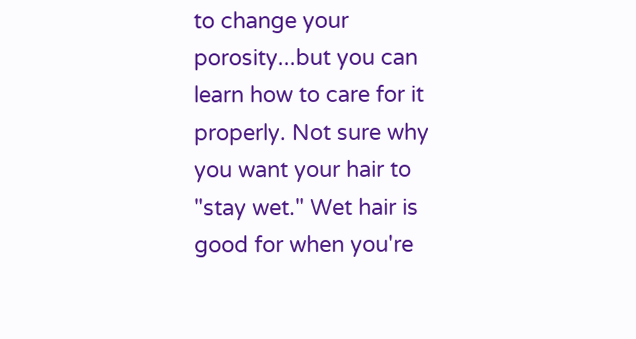to change your porosity...but you can learn how to care for it properly. Not sure why you want your hair to "stay wet." Wet hair is good for when you're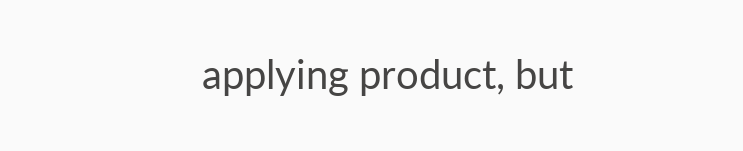applying product, but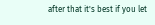after that it's best if you let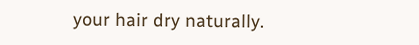your hair dry naturally.